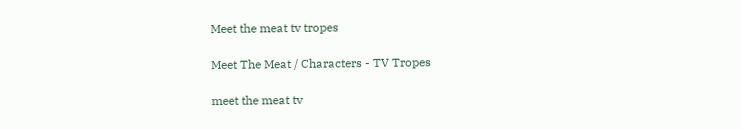Meet the meat tv tropes

Meet The Meat / Characters - TV Tropes

meet the meat tv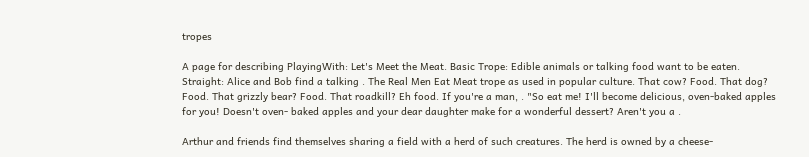tropes

A page for describing PlayingWith: Let's Meet the Meat. Basic Trope: Edible animals or talking food want to be eaten. Straight: Alice and Bob find a talking . The Real Men Eat Meat trope as used in popular culture. That cow? Food. That dog? Food. That grizzly bear? Food. That roadkill? Eh food. If you're a man, . "So eat me! I'll become delicious, oven-baked apples for you! Doesn't oven- baked apples and your dear daughter make for a wonderful dessert? Aren't you a .

Arthur and friends find themselves sharing a field with a herd of such creatures. The herd is owned by a cheese-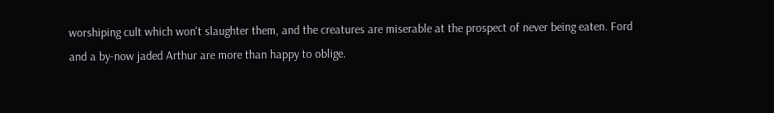worshiping cult which won't slaughter them, and the creatures are miserable at the prospect of never being eaten. Ford and a by-now jaded Arthur are more than happy to oblige.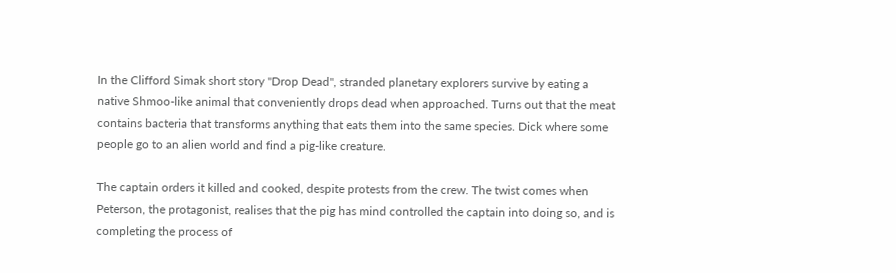In the Clifford Simak short story "Drop Dead", stranded planetary explorers survive by eating a native Shmoo-like animal that conveniently drops dead when approached. Turns out that the meat contains bacteria that transforms anything that eats them into the same species. Dick where some people go to an alien world and find a pig-like creature.

The captain orders it killed and cooked, despite protests from the crew. The twist comes when Peterson, the protagonist, realises that the pig has mind controlled the captain into doing so, and is completing the process of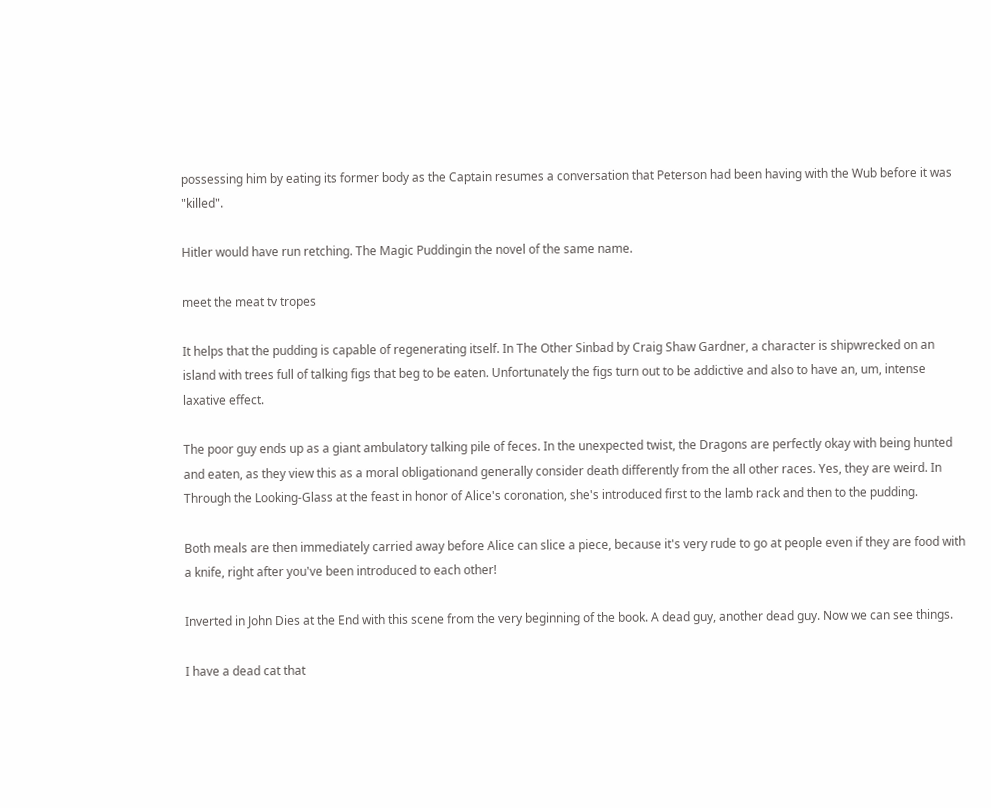possessing him by eating its former body as the Captain resumes a conversation that Peterson had been having with the Wub before it was "killed".

Hitler would have run retching. The Magic Puddingin the novel of the same name.

meet the meat tv tropes

It helps that the pudding is capable of regenerating itself. In The Other Sinbad by Craig Shaw Gardner, a character is shipwrecked on an island with trees full of talking figs that beg to be eaten. Unfortunately the figs turn out to be addictive and also to have an, um, intense laxative effect.

The poor guy ends up as a giant ambulatory talking pile of feces. In the unexpected twist, the Dragons are perfectly okay with being hunted and eaten, as they view this as a moral obligationand generally consider death differently from the all other races. Yes, they are weird. In Through the Looking-Glass at the feast in honor of Alice's coronation, she's introduced first to the lamb rack and then to the pudding.

Both meals are then immediately carried away before Alice can slice a piece, because it's very rude to go at people even if they are food with a knife, right after you've been introduced to each other!

Inverted in John Dies at the End with this scene from the very beginning of the book. A dead guy, another dead guy. Now we can see things.

I have a dead cat that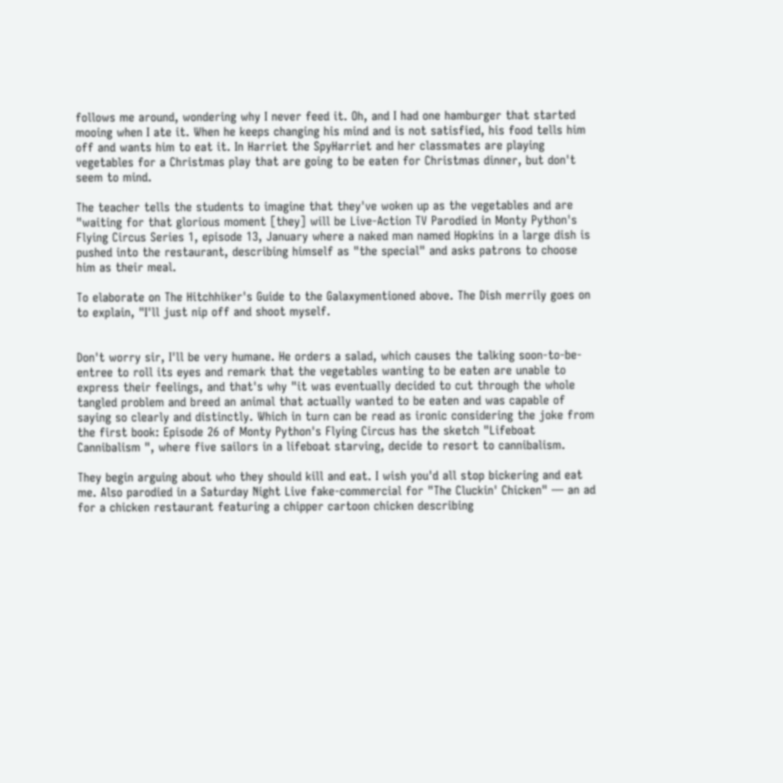follows me around, wondering why I never feed it. Oh, and I had one hamburger that started mooing when I ate it. When he keeps changing his mind and is not satisfied, his food tells him off and wants him to eat it. In Harriet the SpyHarriet and her classmates are playing vegetables for a Christmas play that are going to be eaten for Christmas dinner, but don't seem to mind.

The teacher tells the students to imagine that they've woken up as the vegetables and are "waiting for that glorious moment [they] will be Live-Action TV Parodied in Monty Python's Flying Circus Series 1, episode 13, January where a naked man named Hopkins in a large dish is pushed into the restaurant, describing himself as "the special" and asks patrons to choose him as their meal.

To elaborate on The Hitchhiker's Guide to the Galaxymentioned above. The Dish merrily goes on to explain, "I'll just nip off and shoot myself.


Don't worry sir, I'll be very humane. He orders a salad, which causes the talking soon-to-be-entree to roll its eyes and remark that the vegetables wanting to be eaten are unable to express their feelings, and that's why "it was eventually decided to cut through the whole tangled problem and breed an animal that actually wanted to be eaten and was capable of saying so clearly and distinctly. Which in turn can be read as ironic considering the joke from the first book: Episode 26 of Monty Python's Flying Circus has the sketch "Lifeboat Cannibalism ", where five sailors in a lifeboat starving, decide to resort to cannibalism.

They begin arguing about who they should kill and eat. I wish you'd all stop bickering and eat me. Also parodied in a Saturday Night Live fake-commercial for "The Cluckin' Chicken" — an ad for a chicken restaurant featuring a chipper cartoon chicken describing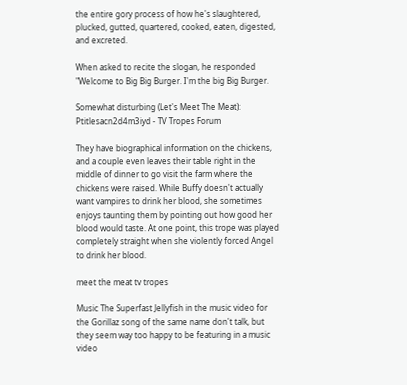the entire gory process of how he's slaughtered, plucked, gutted, quartered, cooked, eaten, digested, and excreted.

When asked to recite the slogan, he responded "Welcome to Big Big Burger. I'm the big Big Burger.

Somewhat disturbing (Let's Meet The Meat): Ptitlesacn2d4m3iyd - TV Tropes Forum

They have biographical information on the chickens, and a couple even leaves their table right in the middle of dinner to go visit the farm where the chickens were raised. While Buffy doesn't actually want vampires to drink her blood, she sometimes enjoys taunting them by pointing out how good her blood would taste. At one point, this trope was played completely straight when she violently forced Angel to drink her blood.

meet the meat tv tropes

Music The Superfast Jellyfish in the music video for the Gorillaz song of the same name don't talk, but they seem way too happy to be featuring in a music video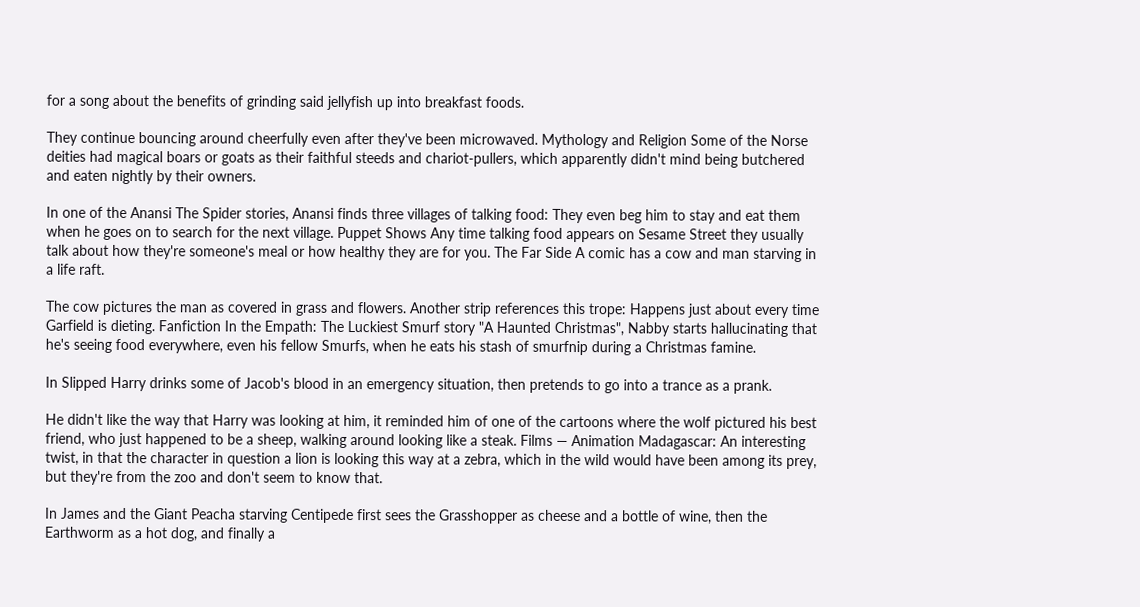for a song about the benefits of grinding said jellyfish up into breakfast foods.

They continue bouncing around cheerfully even after they've been microwaved. Mythology and Religion Some of the Norse deities had magical boars or goats as their faithful steeds and chariot-pullers, which apparently didn't mind being butchered and eaten nightly by their owners.

In one of the Anansi The Spider stories, Anansi finds three villages of talking food: They even beg him to stay and eat them when he goes on to search for the next village. Puppet Shows Any time talking food appears on Sesame Street they usually talk about how they're someone's meal or how healthy they are for you. The Far Side A comic has a cow and man starving in a life raft.

The cow pictures the man as covered in grass and flowers. Another strip references this trope: Happens just about every time Garfield is dieting. Fanfiction In the Empath: The Luckiest Smurf story "A Haunted Christmas", Nabby starts hallucinating that he's seeing food everywhere, even his fellow Smurfs, when he eats his stash of smurfnip during a Christmas famine.

In Slipped Harry drinks some of Jacob's blood in an emergency situation, then pretends to go into a trance as a prank.

He didn't like the way that Harry was looking at him, it reminded him of one of the cartoons where the wolf pictured his best friend, who just happened to be a sheep, walking around looking like a steak. Films — Animation Madagascar: An interesting twist, in that the character in question a lion is looking this way at a zebra, which in the wild would have been among its prey, but they're from the zoo and don't seem to know that.

In James and the Giant Peacha starving Centipede first sees the Grasshopper as cheese and a bottle of wine, then the Earthworm as a hot dog, and finally a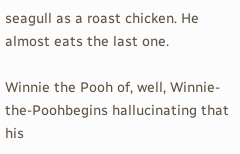seagull as a roast chicken. He almost eats the last one.

Winnie the Pooh of, well, Winnie-the-Poohbegins hallucinating that his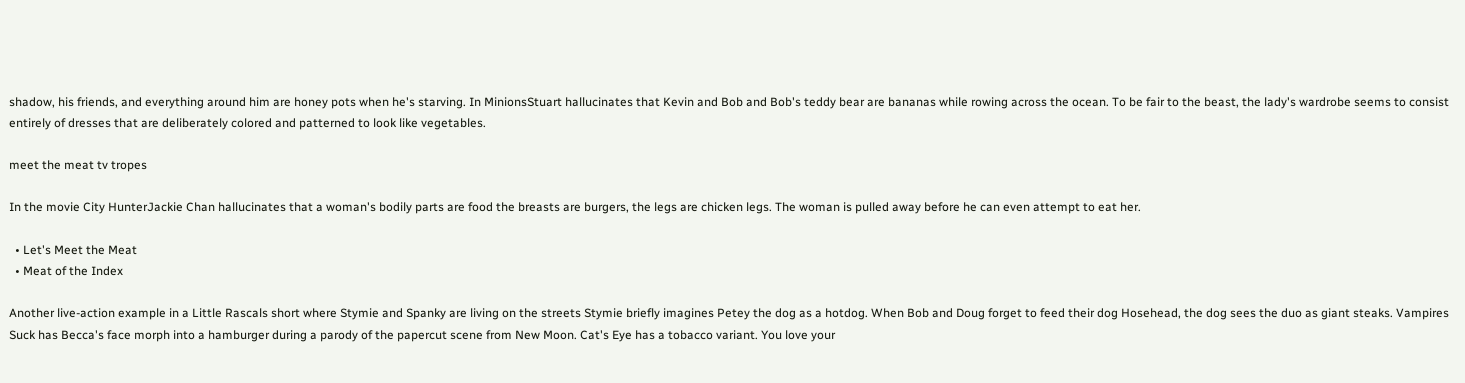shadow, his friends, and everything around him are honey pots when he's starving. In MinionsStuart hallucinates that Kevin and Bob and Bob's teddy bear are bananas while rowing across the ocean. To be fair to the beast, the lady's wardrobe seems to consist entirely of dresses that are deliberately colored and patterned to look like vegetables.

meet the meat tv tropes

In the movie City HunterJackie Chan hallucinates that a woman's bodily parts are food the breasts are burgers, the legs are chicken legs. The woman is pulled away before he can even attempt to eat her.

  • Let's Meet the Meat
  • Meat of the Index

Another live-action example in a Little Rascals short where Stymie and Spanky are living on the streets Stymie briefly imagines Petey the dog as a hotdog. When Bob and Doug forget to feed their dog Hosehead, the dog sees the duo as giant steaks. Vampires Suck has Becca's face morph into a hamburger during a parody of the papercut scene from New Moon. Cat's Eye has a tobacco variant. You love your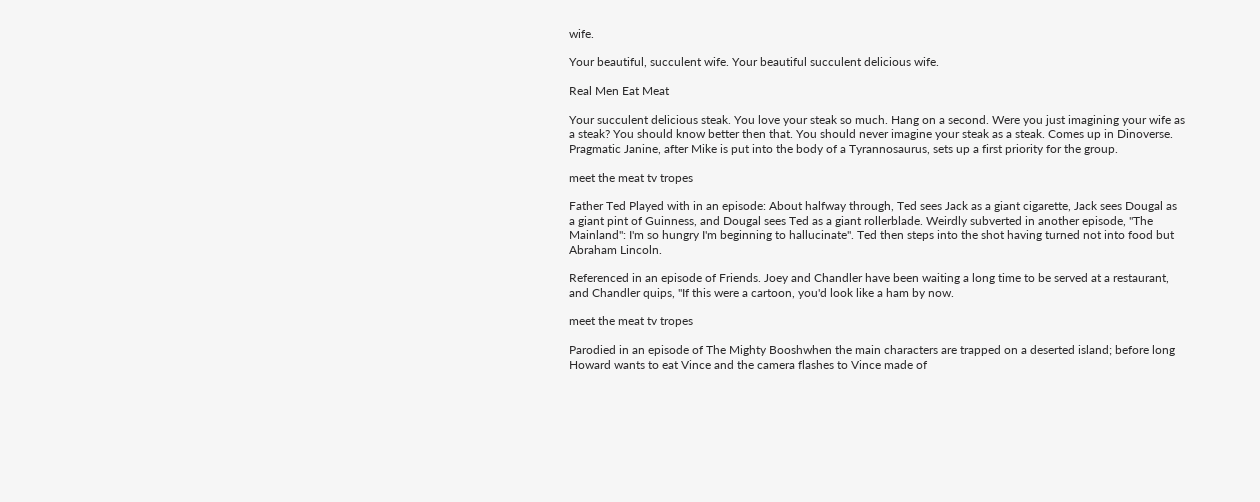wife.

Your beautiful, succulent wife. Your beautiful succulent delicious wife.

Real Men Eat Meat

Your succulent delicious steak. You love your steak so much. Hang on a second. Were you just imagining your wife as a steak? You should know better then that. You should never imagine your steak as a steak. Comes up in Dinoverse. Pragmatic Janine, after Mike is put into the body of a Tyrannosaurus, sets up a first priority for the group.

meet the meat tv tropes

Father Ted Played with in an episode: About halfway through, Ted sees Jack as a giant cigarette, Jack sees Dougal as a giant pint of Guinness, and Dougal sees Ted as a giant rollerblade. Weirdly subverted in another episode, "The Mainland": I'm so hungry I'm beginning to hallucinate". Ted then steps into the shot having turned not into food but Abraham Lincoln.

Referenced in an episode of Friends. Joey and Chandler have been waiting a long time to be served at a restaurant, and Chandler quips, "If this were a cartoon, you'd look like a ham by now.

meet the meat tv tropes

Parodied in an episode of The Mighty Booshwhen the main characters are trapped on a deserted island; before long Howard wants to eat Vince and the camera flashes to Vince made of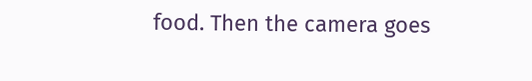food. Then the camera goes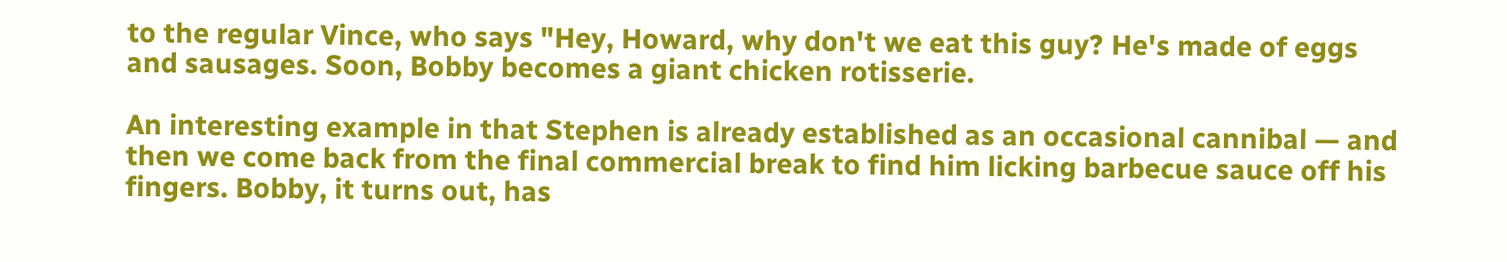to the regular Vince, who says "Hey, Howard, why don't we eat this guy? He's made of eggs and sausages. Soon, Bobby becomes a giant chicken rotisserie.

An interesting example in that Stephen is already established as an occasional cannibal — and then we come back from the final commercial break to find him licking barbecue sauce off his fingers. Bobby, it turns out, has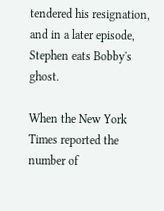tendered his resignation, and in a later episode, Stephen eats Bobby's ghost.

When the New York Times reported the number of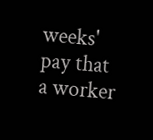weeks' pay that a worker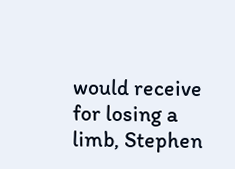would receive for losing a limb, Stephen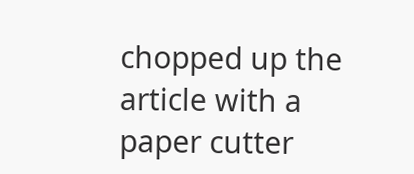chopped up the article with a paper cutter